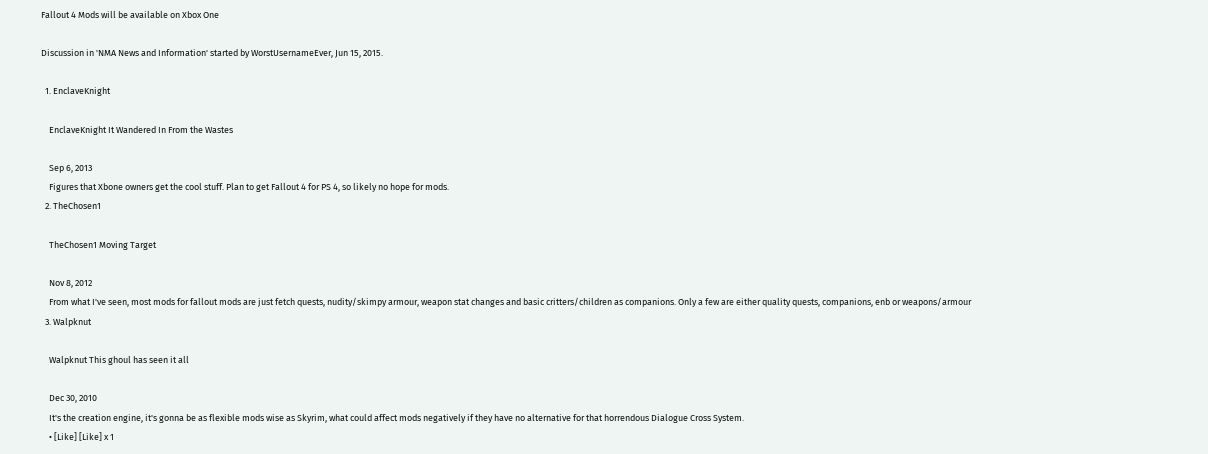Fallout 4 Mods will be available on Xbox One

Discussion in 'NMA News and Information' started by WorstUsernameEver, Jun 15, 2015.

  1. EnclaveKnight

    EnclaveKnight It Wandered In From the Wastes

    Sep 6, 2013
    Figures that Xbone owners get the cool stuff. Plan to get Fallout 4 for PS 4, so likely no hope for mods.
  2. TheChosen1

    TheChosen1 Moving Target

    Nov 8, 2012
    From what I've seen, most mods for fallout mods are just fetch quests, nudity/skimpy armour, weapon stat changes and basic critters/children as companions. Only a few are either quality quests, companions, enb or weapons/armour
  3. Walpknut

    Walpknut This ghoul has seen it all

    Dec 30, 2010
    It's the creation engine, it's gonna be as flexible mods wise as Skyrim, what could affect mods negatively if they have no alternative for that horrendous Dialogue Cross System.
    • [Like] [Like] x 1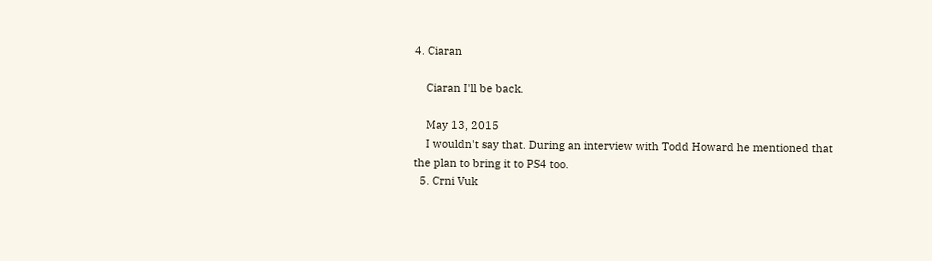4. Ciaran

    Ciaran I'll be back.

    May 13, 2015
    I wouldn't say that. During an interview with Todd Howard he mentioned that the plan to bring it to PS4 too.
  5. Crni Vuk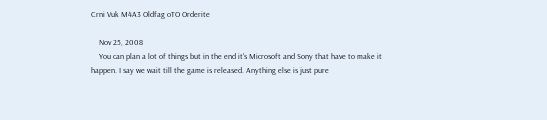Crni Vuk M4A3 Oldfag oTO Orderite

    Nov 25, 2008
    You can plan a lot of things but in the end it's Microsoft and Sony that have to make it happen. I say we wait till the game is released. Anything else is just pure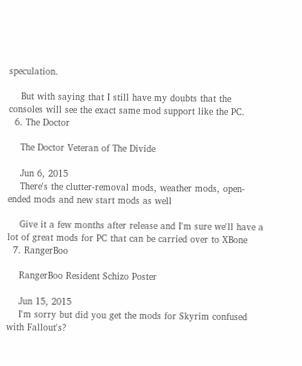speculation.

    But with saying that I still have my doubts that the consoles will see the exact same mod support like the PC.
  6. The Doctor

    The Doctor Veteran of The Divide

    Jun 6, 2015
    There's the clutter-removal mods, weather mods, open-ended mods and new start mods as well

    Give it a few months after release and I'm sure we'll have a lot of great mods for PC that can be carried over to XBone
  7. RangerBoo

    RangerBoo Resident Schizo Poster

    Jun 15, 2015
    I'm sorry but did you get the mods for Skyrim confused with Fallout's?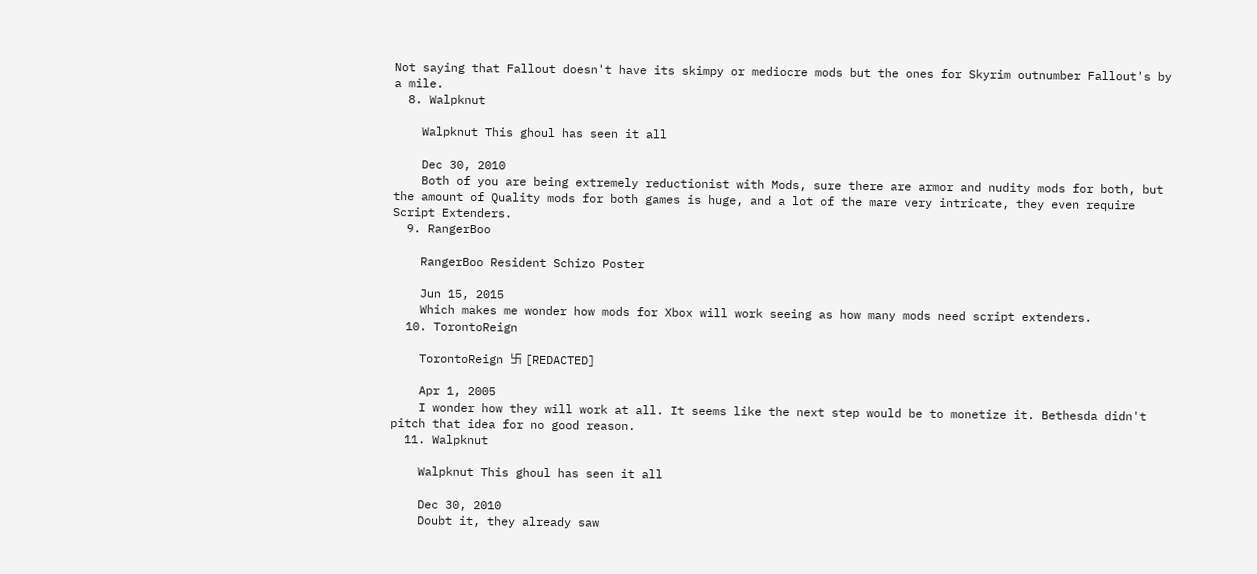Not saying that Fallout doesn't have its skimpy or mediocre mods but the ones for Skyrim outnumber Fallout's by a mile.
  8. Walpknut

    Walpknut This ghoul has seen it all

    Dec 30, 2010
    Both of you are being extremely reductionist with Mods, sure there are armor and nudity mods for both, but the amount of Quality mods for both games is huge, and a lot of the mare very intricate, they even require Script Extenders.
  9. RangerBoo

    RangerBoo Resident Schizo Poster

    Jun 15, 2015
    Which makes me wonder how mods for Xbox will work seeing as how many mods need script extenders.
  10. TorontoReign

    TorontoReign 卐 [REDACTED]

    Apr 1, 2005
    I wonder how they will work at all. It seems like the next step would be to monetize it. Bethesda didn't pitch that idea for no good reason.
  11. Walpknut

    Walpknut This ghoul has seen it all

    Dec 30, 2010
    Doubt it, they already saw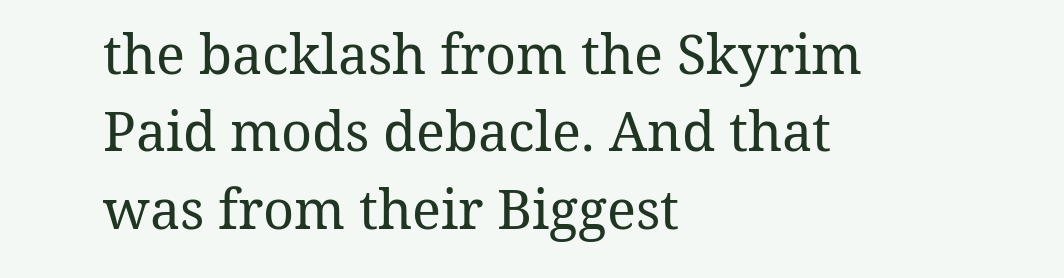the backlash from the Skyrim Paid mods debacle. And that was from their Biggest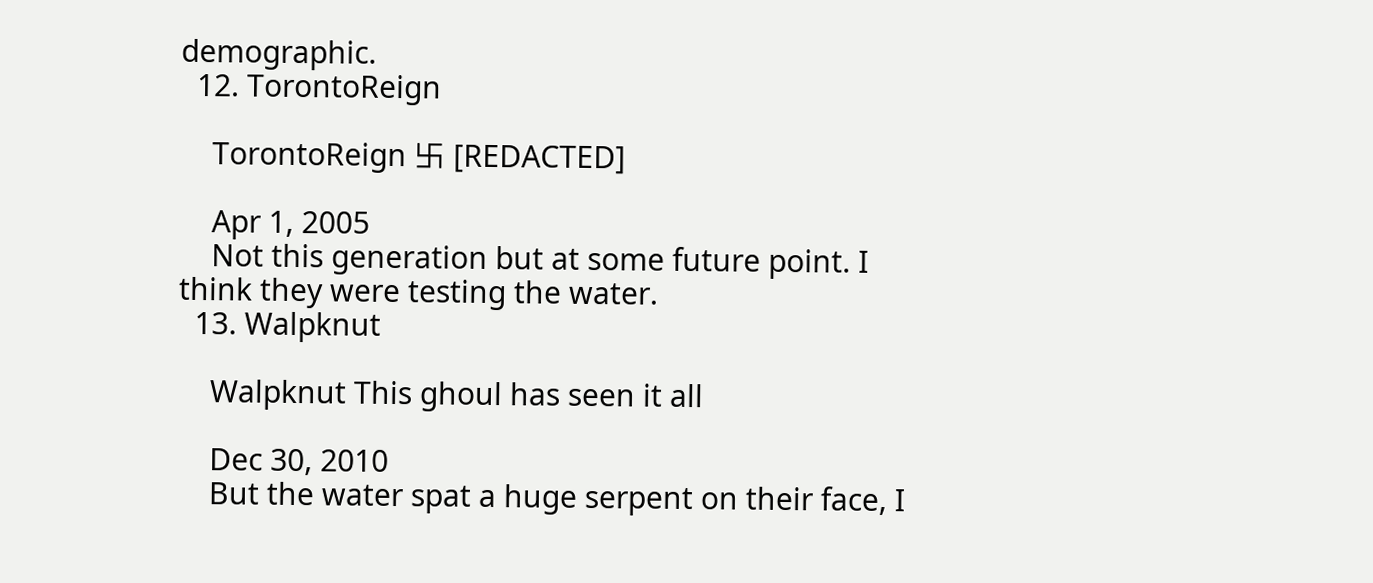demographic.
  12. TorontoReign

    TorontoReign 卐 [REDACTED]

    Apr 1, 2005
    Not this generation but at some future point. I think they were testing the water.
  13. Walpknut

    Walpknut This ghoul has seen it all

    Dec 30, 2010
    But the water spat a huge serpent on their face, I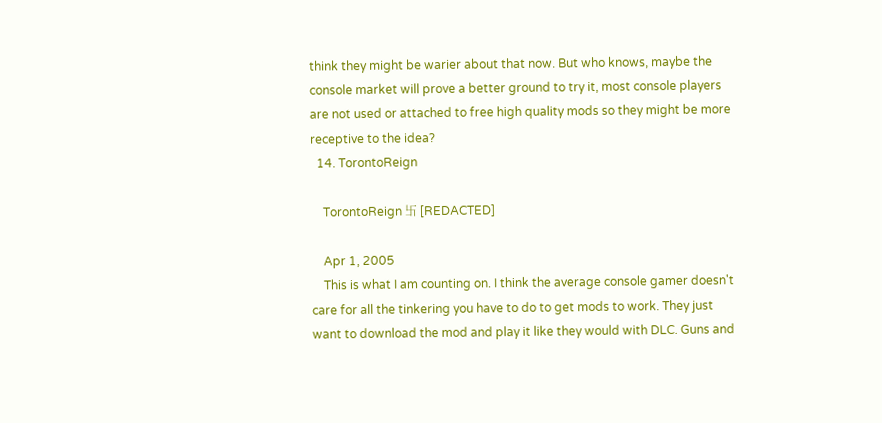think they might be warier about that now. But who knows, maybe the console market will prove a better ground to try it, most console players are not used or attached to free high quality mods so they might be more receptive to the idea?
  14. TorontoReign

    TorontoReign 卐 [REDACTED]

    Apr 1, 2005
    This is what I am counting on. I think the average console gamer doesn't care for all the tinkering you have to do to get mods to work. They just want to download the mod and play it like they would with DLC. Guns and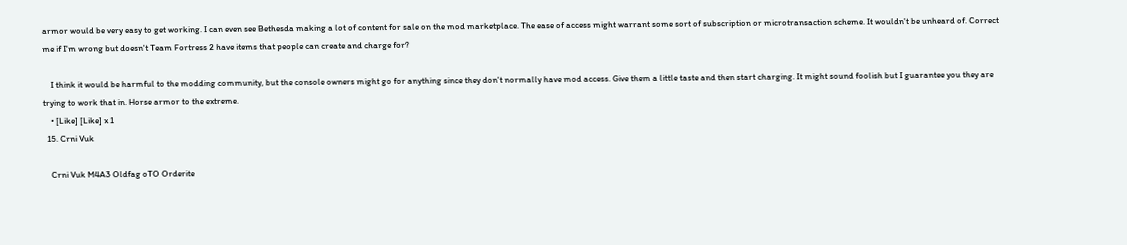armor would be very easy to get working. I can even see Bethesda making a lot of content for sale on the mod marketplace. The ease of access might warrant some sort of subscription or microtransaction scheme. It wouldn't be unheard of. Correct me if I'm wrong but doesn't Team Fortress 2 have items that people can create and charge for?

    I think it would be harmful to the modding community, but the console owners might go for anything since they don't normally have mod access. Give them a little taste and then start charging. It might sound foolish but I guarantee you they are trying to work that in. Horse armor to the extreme.
    • [Like] [Like] x 1
  15. Crni Vuk

    Crni Vuk M4A3 Oldfag oTO Orderite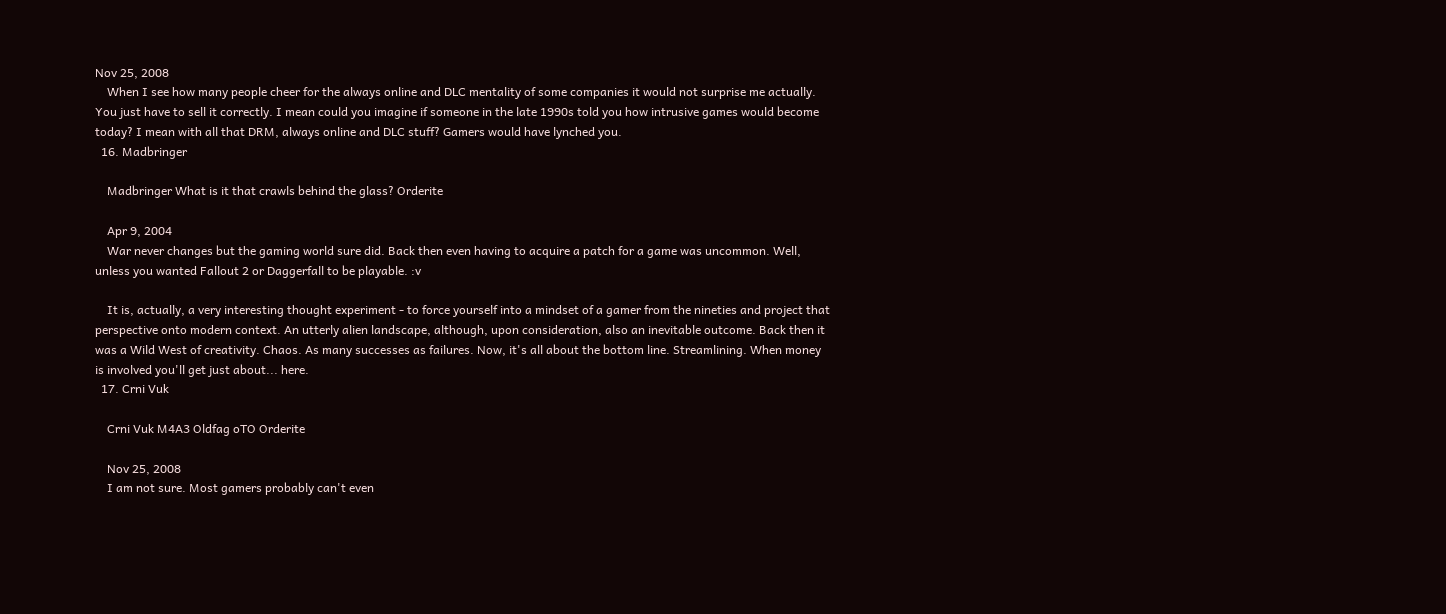Nov 25, 2008
    When I see how many people cheer for the always online and DLC mentality of some companies it would not surprise me actually. You just have to sell it correctly. I mean could you imagine if someone in the late 1990s told you how intrusive games would become today? I mean with all that DRM, always online and DLC stuff? Gamers would have lynched you.
  16. Madbringer

    Madbringer What is it that crawls behind the glass? Orderite

    Apr 9, 2004
    War never changes but the gaming world sure did. Back then even having to acquire a patch for a game was uncommon. Well, unless you wanted Fallout 2 or Daggerfall to be playable. :v

    It is, actually, a very interesting thought experiment - to force yourself into a mindset of a gamer from the nineties and project that perspective onto modern context. An utterly alien landscape, although, upon consideration, also an inevitable outcome. Back then it was a Wild West of creativity. Chaos. As many successes as failures. Now, it's all about the bottom line. Streamlining. When money is involved you'll get just about... here.
  17. Crni Vuk

    Crni Vuk M4A3 Oldfag oTO Orderite

    Nov 25, 2008
    I am not sure. Most gamers probably can't even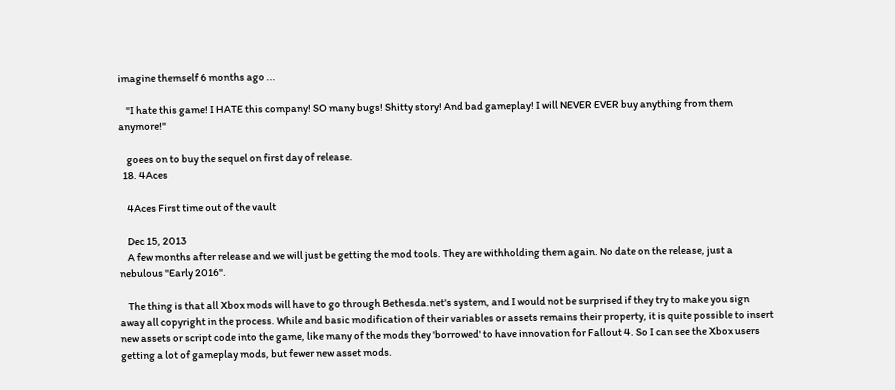imagine themself 6 months ago ...

    "I hate this game! I HATE this company! SO many bugs! Shitty story! And bad gameplay! I will NEVER EVER buy anything from them anymore!"

    goees on to buy the sequel on first day of release.
  18. 4Aces

    4Aces First time out of the vault

    Dec 15, 2013
    A few months after release and we will just be getting the mod tools. They are withholding them again. No date on the release, just a nebulous "Early 2016".

    The thing is that all Xbox mods will have to go through Bethesda.net's system, and I would not be surprised if they try to make you sign away all copyright in the process. While and basic modification of their variables or assets remains their property, it is quite possible to insert new assets or script code into the game, like many of the mods they 'borrowed' to have innovation for Fallout 4. So I can see the Xbox users getting a lot of gameplay mods, but fewer new asset mods.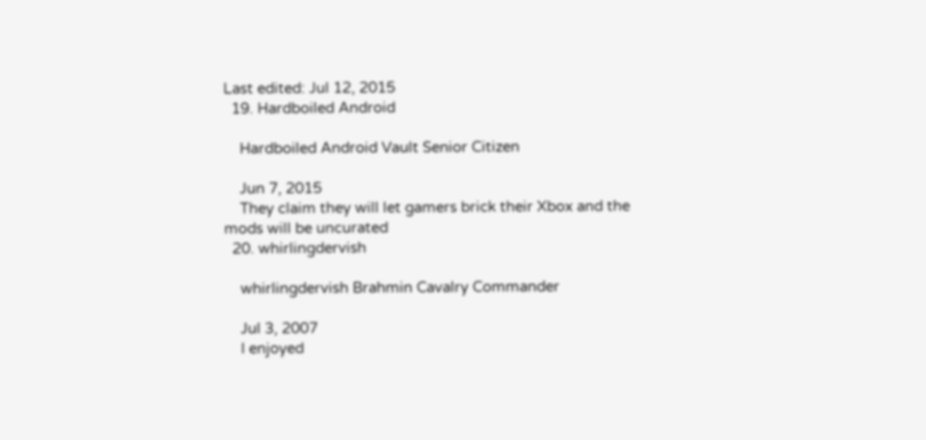Last edited: Jul 12, 2015
  19. Hardboiled Android

    Hardboiled Android Vault Senior Citizen

    Jun 7, 2015
    They claim they will let gamers brick their Xbox and the mods will be uncurated
  20. whirlingdervish

    whirlingdervish Brahmin Cavalry Commander

    Jul 3, 2007
    I enjoyed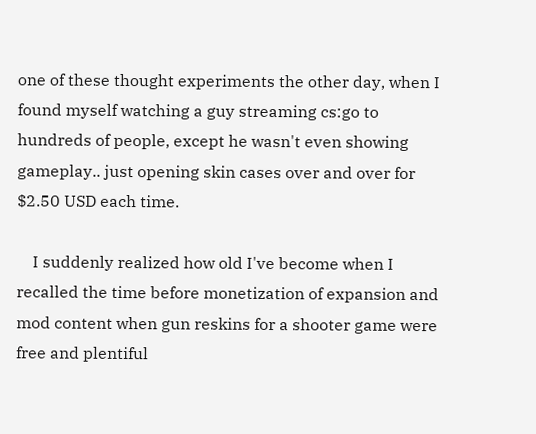one of these thought experiments the other day, when I found myself watching a guy streaming cs:go to hundreds of people, except he wasn't even showing gameplay.. just opening skin cases over and over for $2.50 USD each time.

    I suddenly realized how old I've become when I recalled the time before monetization of expansion and mod content when gun reskins for a shooter game were free and plentiful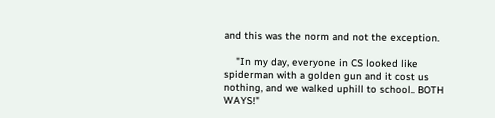and this was the norm and not the exception.

    "In my day, everyone in CS looked like spiderman with a golden gun and it cost us nothing, and we walked uphill to school.. BOTH WAYS!"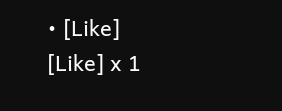• [Like] [Like] x 1